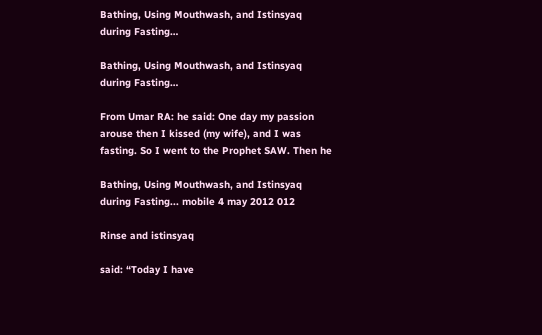Bathing, Using Mouthwash, and Istinsyaq during Fasting…

Bathing, Using Mouthwash, and Istinsyaq during Fasting…

From Umar RA: he said: One day my passion arouse then I kissed (my wife), and I was fasting. So I went to the Prophet SAW. Then he

Bathing, Using Mouthwash, and Istinsyaq during Fasting... mobile 4 may 2012 012

Rinse and istinsyaq

said: “Today I have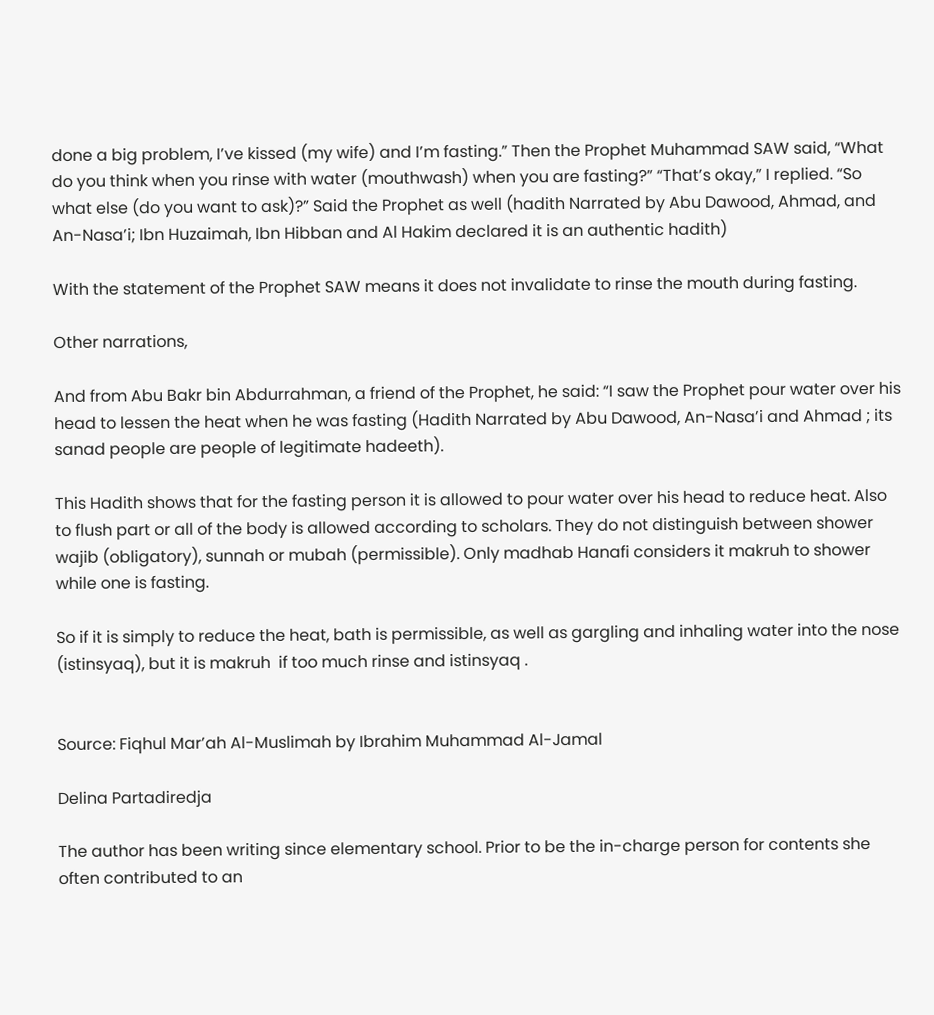done a big problem, I’ve kissed (my wife) and I’m fasting.” Then the Prophet Muhammad SAW said, “What do you think when you rinse with water (mouthwash) when you are fasting?” “That’s okay,” I replied. “So what else (do you want to ask)?” Said the Prophet as well (hadith Narrated by Abu Dawood, Ahmad, and An-Nasa’i; Ibn Huzaimah, Ibn Hibban and Al Hakim declared it is an authentic hadith)

With the statement of the Prophet SAW means it does not invalidate to rinse the mouth during fasting.

Other narrations,

And from Abu Bakr bin Abdurrahman, a friend of the Prophet, he said: “I saw the Prophet pour water over his head to lessen the heat when he was fasting (Hadith Narrated by Abu Dawood, An-Nasa’i and Ahmad ; its sanad people are people of legitimate hadeeth).

This Hadith shows that for the fasting person it is allowed to pour water over his head to reduce heat. Also to flush part or all of the body is allowed according to scholars. They do not distinguish between shower wajib (obligatory), sunnah or mubah (permissible). Only madhab Hanafi considers it makruh to shower while one is fasting.

So if it is simply to reduce the heat, bath is permissible, as well as gargling and inhaling water into the nose (istinsyaq), but it is makruh  if too much rinse and istinsyaq .


Source: Fiqhul Mar’ah Al-Muslimah by Ibrahim Muhammad Al-Jamal

Delina Partadiredja

The author has been writing since elementary school. Prior to be the in-charge person for contents she often contributed to an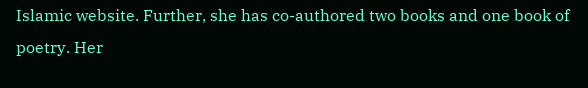Islamic website. Further, she has co-authored two books and one book of poetry. Her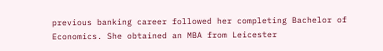previous banking career followed her completing Bachelor of Economics. She obtained an MBA from Leicester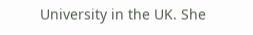University in the UK. She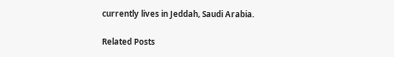currently lives in Jeddah, Saudi Arabia.

Related Posts